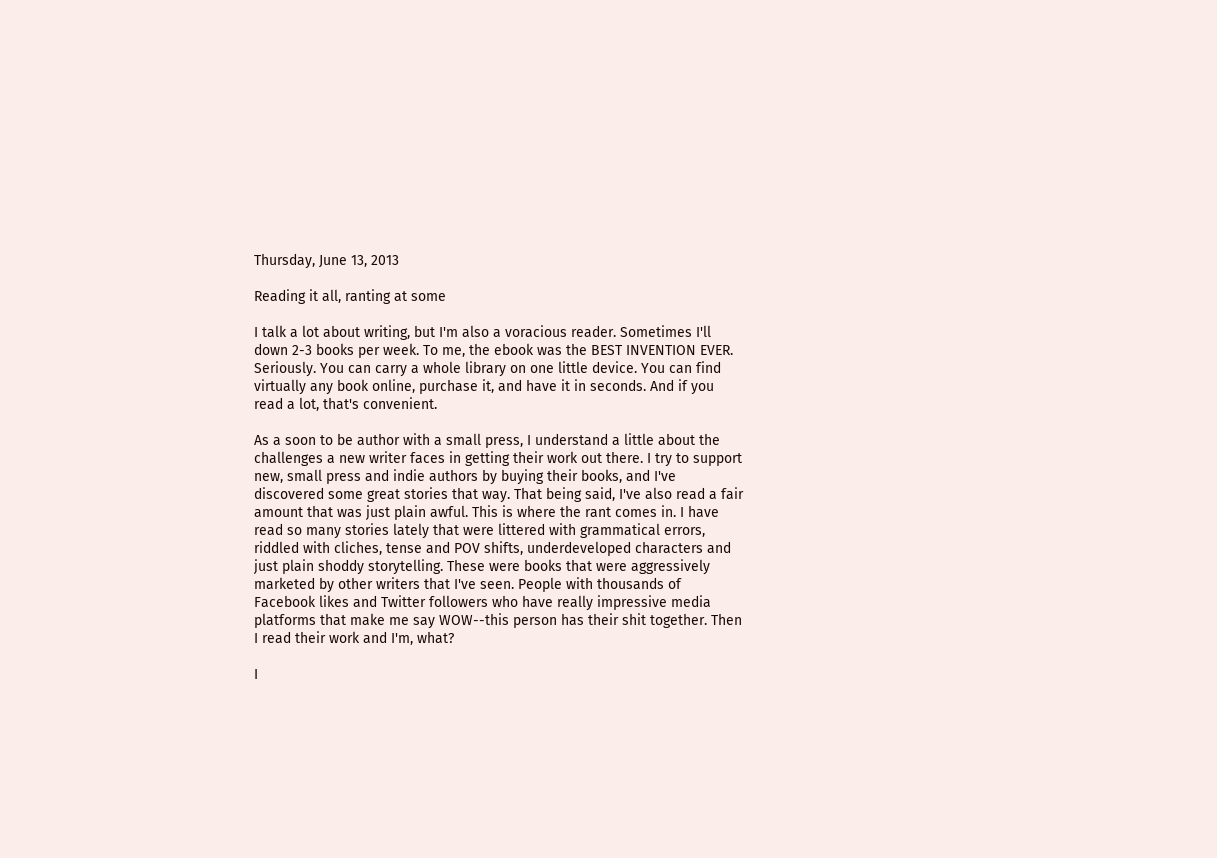Thursday, June 13, 2013

Reading it all, ranting at some

I talk a lot about writing, but I'm also a voracious reader. Sometimes I'll down 2-3 books per week. To me, the ebook was the BEST INVENTION EVER. Seriously. You can carry a whole library on one little device. You can find virtually any book online, purchase it, and have it in seconds. And if you read a lot, that's convenient.

As a soon to be author with a small press, I understand a little about the challenges a new writer faces in getting their work out there. I try to support new, small press and indie authors by buying their books, and I've discovered some great stories that way. That being said, I've also read a fair amount that was just plain awful. This is where the rant comes in. I have read so many stories lately that were littered with grammatical errors, riddled with cliches, tense and POV shifts, underdeveloped characters and just plain shoddy storytelling. These were books that were aggressively marketed by other writers that I've seen. People with thousands of Facebook likes and Twitter followers who have really impressive media platforms that make me say WOW--this person has their shit together. Then I read their work and I'm, what?

I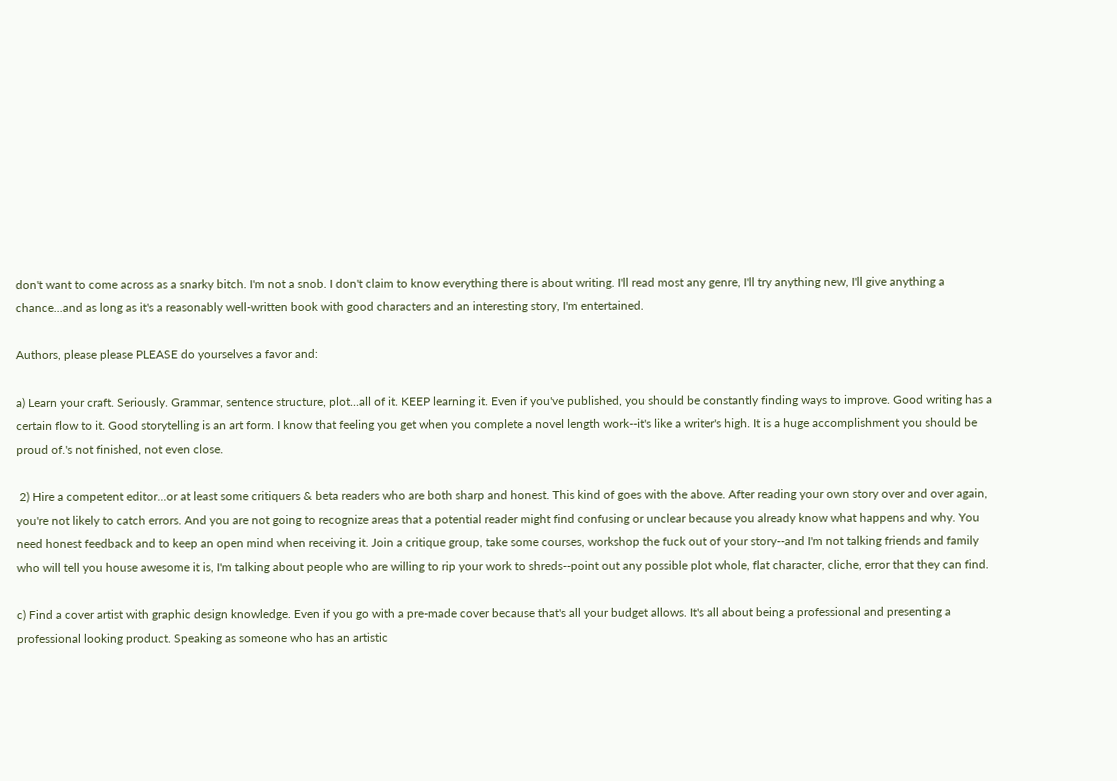don't want to come across as a snarky bitch. I'm not a snob. I don't claim to know everything there is about writing. I'll read most any genre, I'll try anything new, I'll give anything a chance...and as long as it's a reasonably well-written book with good characters and an interesting story, I'm entertained.

Authors, please please PLEASE do yourselves a favor and:

a) Learn your craft. Seriously. Grammar, sentence structure, plot...all of it. KEEP learning it. Even if you've published, you should be constantly finding ways to improve. Good writing has a certain flow to it. Good storytelling is an art form. I know that feeling you get when you complete a novel length work--it's like a writer's high. It is a huge accomplishment you should be proud of.'s not finished, not even close.

 2) Hire a competent editor...or at least some critiquers & beta readers who are both sharp and honest. This kind of goes with the above. After reading your own story over and over again, you're not likely to catch errors. And you are not going to recognize areas that a potential reader might find confusing or unclear because you already know what happens and why. You need honest feedback and to keep an open mind when receiving it. Join a critique group, take some courses, workshop the fuck out of your story--and I'm not talking friends and family who will tell you house awesome it is, I'm talking about people who are willing to rip your work to shreds--point out any possible plot whole, flat character, cliche, error that they can find.

c) Find a cover artist with graphic design knowledge. Even if you go with a pre-made cover because that's all your budget allows. It's all about being a professional and presenting a professional looking product. Speaking as someone who has an artistic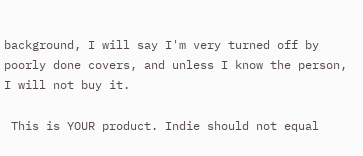background, I will say I'm very turned off by poorly done covers, and unless I know the person, I will not buy it.

 This is YOUR product. Indie should not equal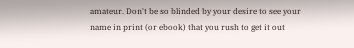amateur. Don't be so blinded by your desire to see your name in print (or ebook) that you rush to get it out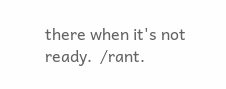there when it's not ready.  /rant.